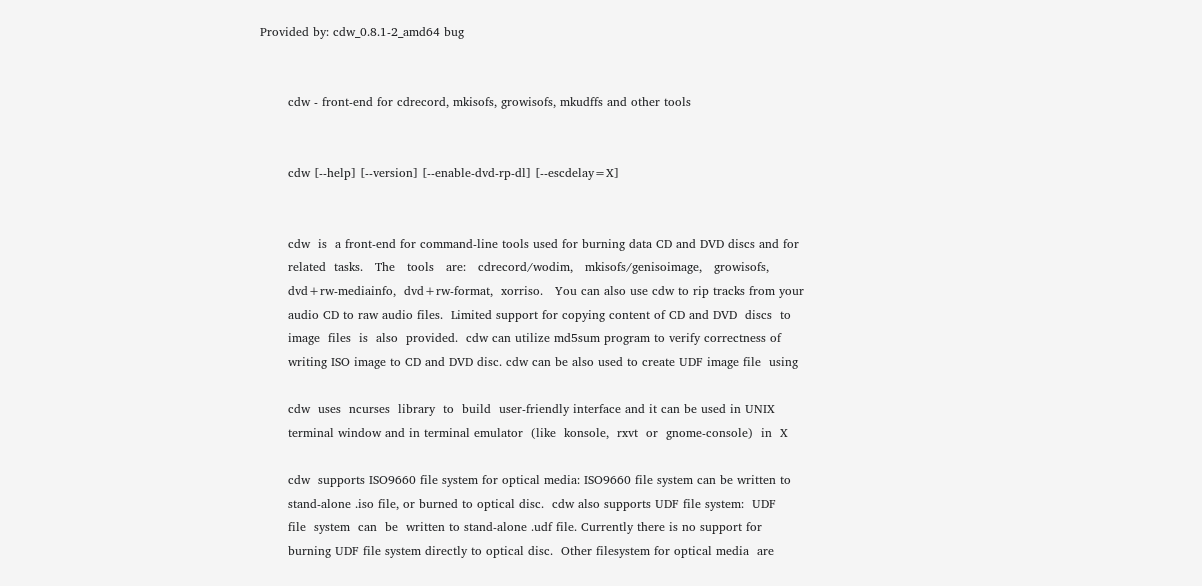Provided by: cdw_0.8.1-2_amd64 bug


       cdw - front-end for cdrecord, mkisofs, growisofs, mkudffs and other tools


       cdw [--help] [--version] [--enable-dvd-rp-dl] [--escdelay=X]


       cdw  is  a front-end for command-line tools used for burning data CD and DVD discs and for
       related  tasks.   The   tools   are:   cdrecord/wodim,   mkisofs/genisoimage,   growisofs,
       dvd+rw-mediainfo,  dvd+rw-format,  xorriso.   You can also use cdw to rip tracks from your
       audio CD to raw audio files.  Limited support for copying content of CD and DVD  discs  to
       image  files  is  also  provided.  cdw can utilize md5sum program to verify correctness of
       writing ISO image to CD and DVD disc. cdw can be also used to create UDF image file  using

       cdw  uses  ncurses  library  to  build  user-friendly interface and it can be used in UNIX
       terminal window and in terminal emulator  (like  konsole,  rxvt  or  gnome-console)  in  X

       cdw  supports ISO9660 file system for optical media: ISO9660 file system can be written to
       stand-alone .iso file, or burned to optical disc.  cdw also supports UDF file system:  UDF
       file  system  can  be  written to stand-alone .udf file. Currently there is no support for
       burning UDF file system directly to optical disc.  Other filesystem for optical media  are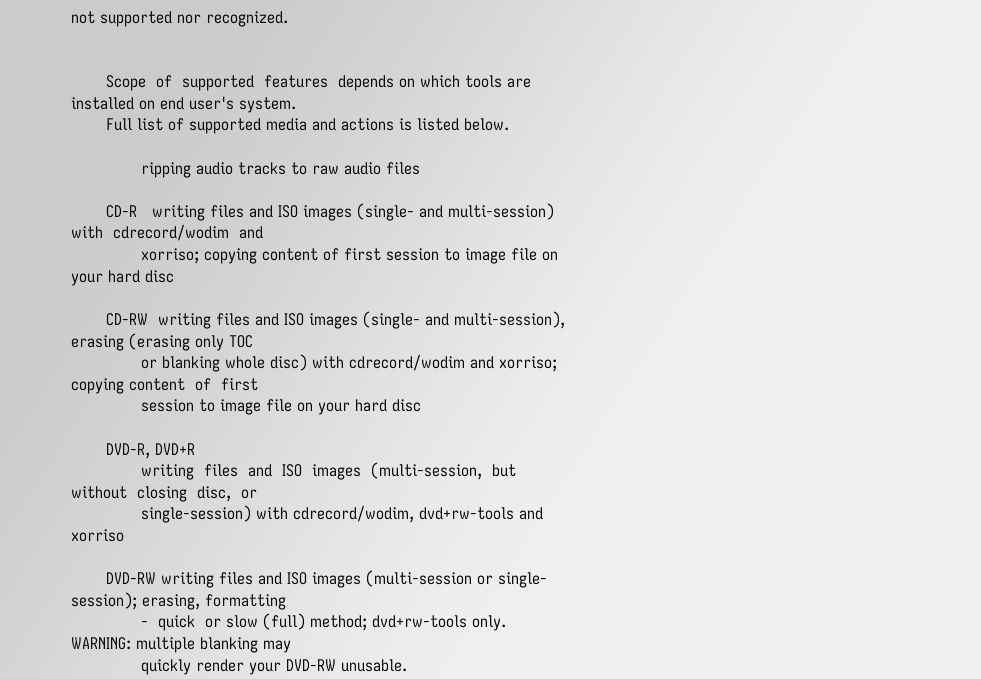not supported nor recognized.


       Scope  of  supported  features  depends on which tools are installed on end user's system.
       Full list of supported media and actions is listed below.

              ripping audio tracks to raw audio files

       CD-R   writing files and ISO images (single- and multi-session)  with  cdrecord/wodim  and
              xorriso; copying content of first session to image file on your hard disc

       CD-RW  writing files and ISO images (single- and multi-session), erasing (erasing only TOC
              or blanking whole disc) with cdrecord/wodim and xorriso; copying content  of  first
              session to image file on your hard disc

       DVD-R, DVD+R
              writing  files  and  ISO  images  (multi-session,  but  without  closing  disc,  or
              single-session) with cdrecord/wodim, dvd+rw-tools and xorriso

       DVD-RW writing files and ISO images (multi-session or single-session); erasing, formatting
              -  quick  or slow (full) method; dvd+rw-tools only.  WARNING: multiple blanking may
              quickly render your DVD-RW unusable.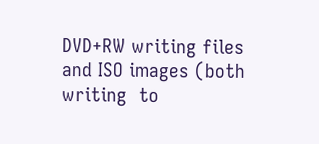DVD+RW writing files and ISO images (both writing  to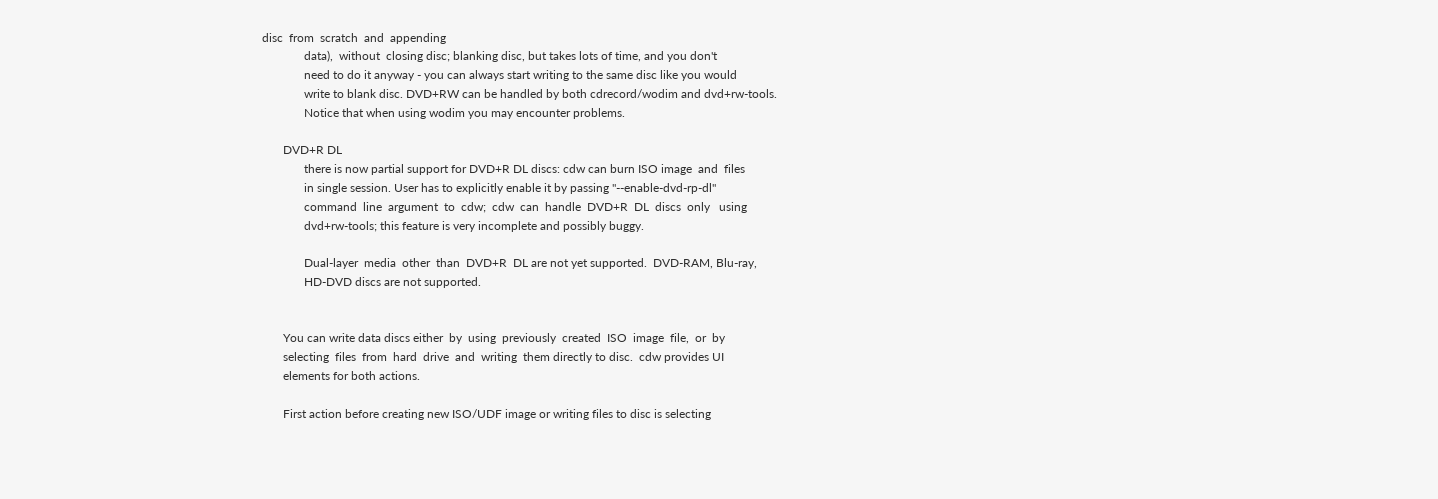disc  from  scratch  and  appending
              data),  without  closing disc; blanking disc, but takes lots of time, and you don't
              need to do it anyway - you can always start writing to the same disc like you would
              write to blank disc. DVD+RW can be handled by both cdrecord/wodim and dvd+rw-tools.
              Notice that when using wodim you may encounter problems.

       DVD+R DL
              there is now partial support for DVD+R DL discs: cdw can burn ISO image  and  files
              in single session. User has to explicitly enable it by passing "--enable-dvd-rp-dl"
              command  line  argument  to  cdw;  cdw  can  handle  DVD+R  DL  discs  only   using
              dvd+rw-tools; this feature is very incomplete and possibly buggy.

              Dual-layer  media  other  than  DVD+R  DL are not yet supported.  DVD-RAM, Blu-ray,
              HD-DVD discs are not supported.


       You can write data discs either  by  using  previously  created  ISO  image  file,  or  by
       selecting  files  from  hard  drive  and  writing  them directly to disc.  cdw provides UI
       elements for both actions.

       First action before creating new ISO/UDF image or writing files to disc is selecting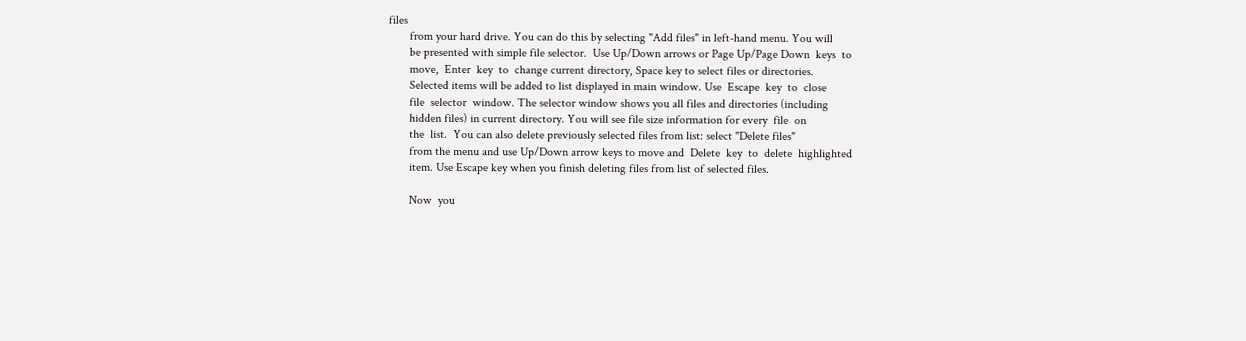files
       from your hard drive. You can do this by selecting "Add files" in left-hand menu. You will
       be presented with simple file selector.  Use Up/Down arrows or Page Up/Page Down  keys  to
       move,  Enter  key  to  change current directory, Space key to select files or directories.
       Selected items will be added to list displayed in main window. Use  Escape  key  to  close
       file  selector  window. The selector window shows you all files and directories (including
       hidden files) in current directory. You will see file size information for every  file  on
       the  list.  You can also delete previously selected files from list: select "Delete files"
       from the menu and use Up/Down arrow keys to move and  Delete  key  to  delete  highlighted
       item. Use Escape key when you finish deleting files from list of selected files.

       Now  you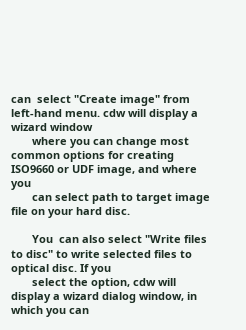can  select "Create image" from left-hand menu. cdw will display a wizard window
       where you can change most common options for creating ISO9660 or UDF image, and where  you
       can select path to target image file on your hard disc.

       You  can also select "Write files to disc" to write selected files to optical disc. If you
       select the option, cdw will display a wizard dialog window, in which you can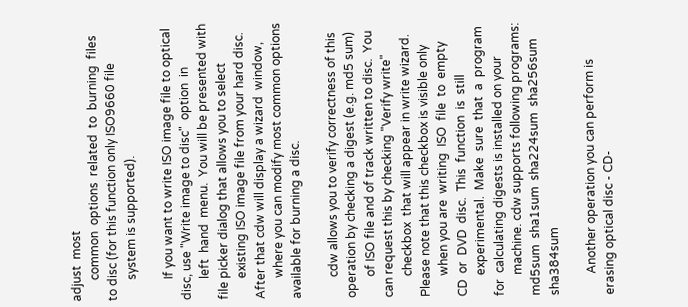adjust  most
       common  options  related  to  burning  files  to disc (for this function only ISO9660 file
       system is supported).

       If you want to write ISO image file to optical disc, use "Write image to disc"  option  in
       left  hand  menu.  You will be presented with file picker dialog that allows you to select
       existing ISO image file from your hard disc. After that cdw will display a wizard  window,
       where you can modify most common options available for burning a disc.

       cdw allows you to verify correctness of this operation by checking a digest (e.g. md5 sum)
       of ISO file and of track written to disc.  You can request this by checking "Verify write"
       checkbox  that will appear in write wizard. Please note that this checkbox is visible only
       when you are  writing  ISO  file  to  empty  CD  or  DVD  disc.  This  function  is  still
       experimental.  Make  sure  that  a  program  for  calculating digests is installed on your
       machine. cdw supports following programs: md5sum  sha1sum  sha224sum  sha256sum  sha384sum

       Another operation you can perform is erasing optical disc - CD-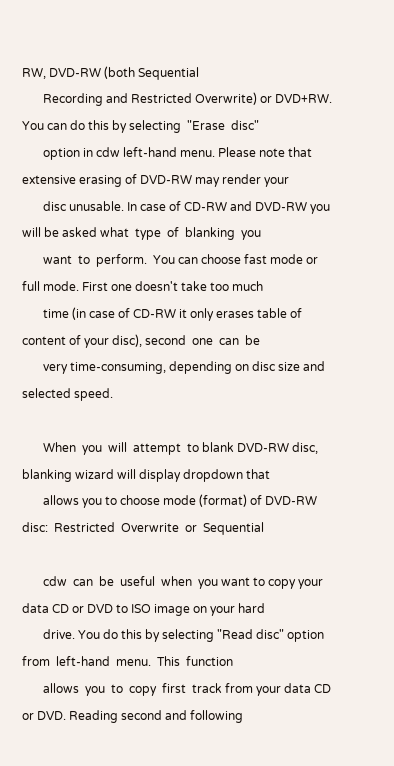RW, DVD-RW (both Sequential
       Recording and Restricted Overwrite) or DVD+RW. You can do this by selecting  "Erase  disc"
       option in cdw left-hand menu. Please note that extensive erasing of DVD-RW may render your
       disc unusable. In case of CD-RW and DVD-RW you will be asked what  type  of  blanking  you
       want  to  perform.  You can choose fast mode or full mode. First one doesn't take too much
       time (in case of CD-RW it only erases table of content of your disc), second  one  can  be
       very time-consuming, depending on disc size and selected speed.

       When  you  will  attempt  to blank DVD-RW disc, blanking wizard will display dropdown that
       allows you to choose mode (format) of DVD-RW  disc:  Restricted  Overwrite  or  Sequential

       cdw  can  be  useful  when  you want to copy your data CD or DVD to ISO image on your hard
       drive. You do this by selecting "Read disc" option  from  left-hand  menu.  This  function
       allows  you  to  copy  first  track from your data CD or DVD. Reading second and following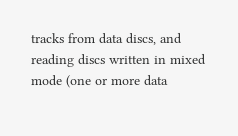tracks from data discs, and reading discs written in mixed mode (one or more data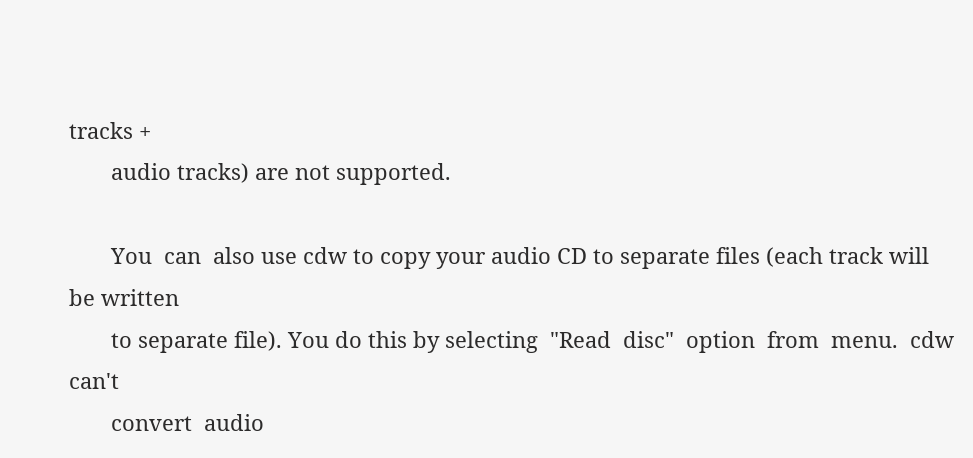tracks +
       audio tracks) are not supported.

       You  can  also use cdw to copy your audio CD to separate files (each track will be written
       to separate file). You do this by selecting  "Read  disc"  option  from  menu.  cdw  can't
       convert  audio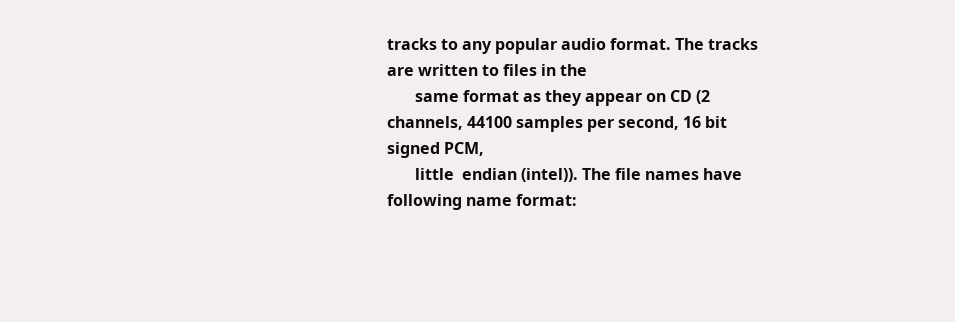tracks to any popular audio format. The tracks are written to files in the
       same format as they appear on CD (2 channels, 44100 samples per second, 16 bit signed PCM,
       little  endian (intel)). The file names have following name format: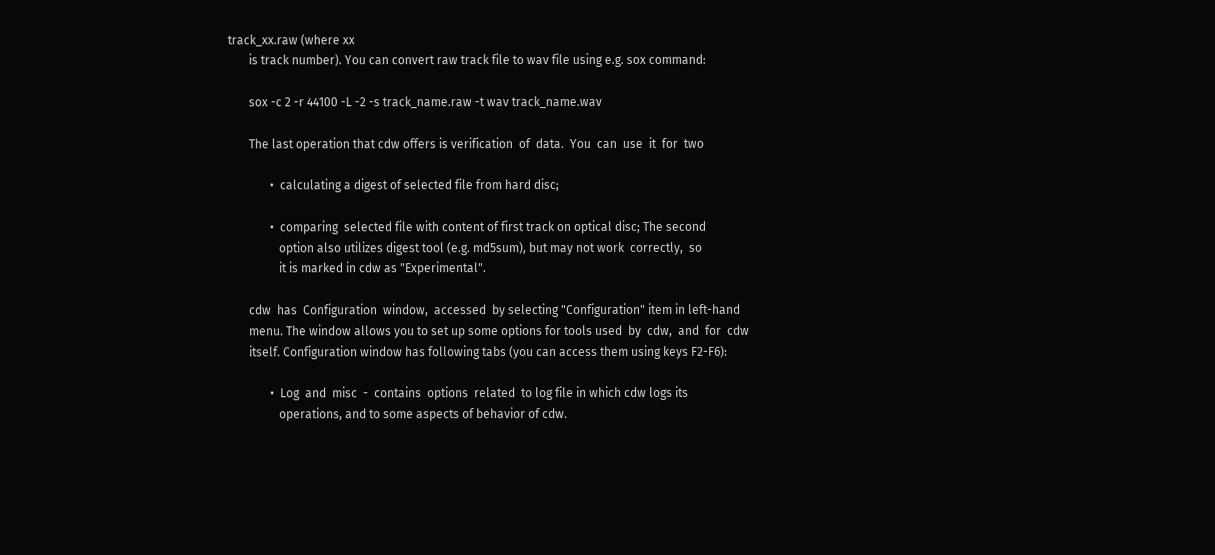track_xx.raw (where xx
       is track number). You can convert raw track file to wav file using e.g. sox command:

       sox -c 2 -r 44100 -L -2 -s track_name.raw -t wav track_name.wav

       The last operation that cdw offers is verification  of  data.  You  can  use  it  for  two

              •  calculating a digest of selected file from hard disc;

              •  comparing  selected file with content of first track on optical disc; The second
                 option also utilizes digest tool (e.g. md5sum), but may not work  correctly,  so
                 it is marked in cdw as "Experimental".

       cdw  has  Configuration  window,  accessed  by selecting "Configuration" item in left-hand
       menu. The window allows you to set up some options for tools used  by  cdw,  and  for  cdw
       itself. Configuration window has following tabs (you can access them using keys F2-F6):

              •  Log  and  misc  -  contains  options  related  to log file in which cdw logs its
                 operations, and to some aspects of behavior of cdw.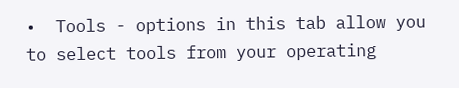•  Tools - options in this tab allow you to select tools from your operating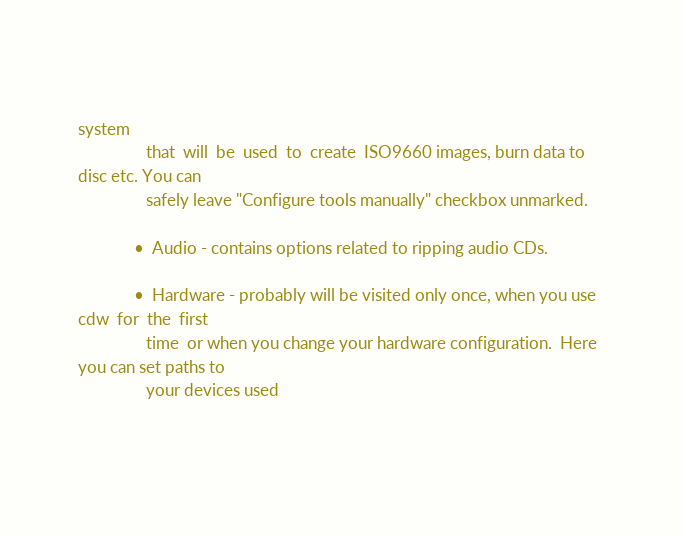system
                 that  will  be  used  to  create  ISO9660 images, burn data to disc etc. You can
                 safely leave "Configure tools manually" checkbox unmarked.

              •  Audio - contains options related to ripping audio CDs.

              •  Hardware - probably will be visited only once, when you use cdw  for  the  first
                 time  or when you change your hardware configuration.  Here you can set paths to
                 your devices used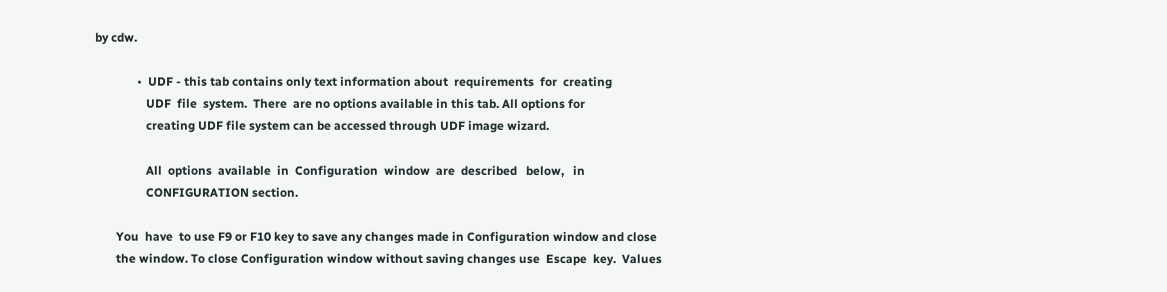by cdw.

              •  UDF - this tab contains only text information about  requirements  for  creating
                 UDF  file  system.  There  are no options available in this tab. All options for
                 creating UDF file system can be accessed through UDF image wizard.

                 All  options  available  in  Configuration  window  are  described   below,   in
                 CONFIGURATION section.

       You  have  to use F9 or F10 key to save any changes made in Configuration window and close
       the window. To close Configuration window without saving changes use  Escape  key.  Values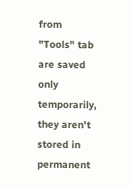from "Tools" tab are saved only temporarily, they aren't stored in permanent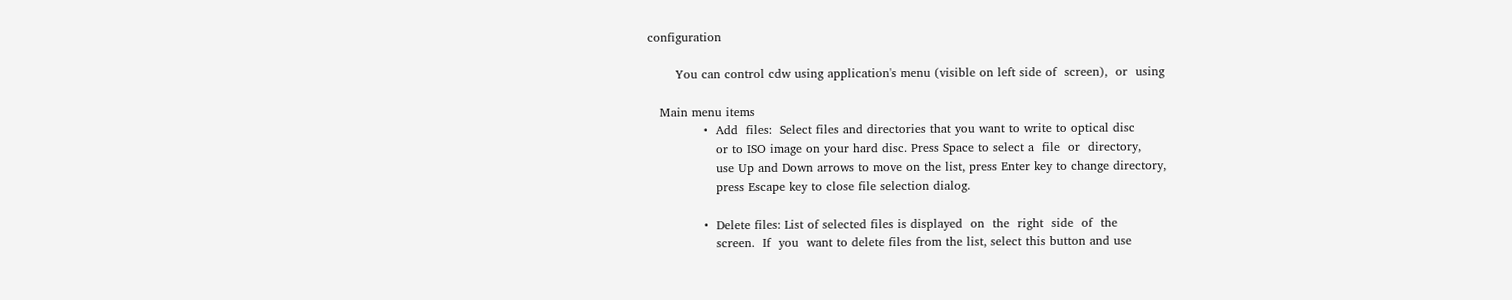configuration

       You can control cdw using application's menu (visible on left side of  screen),  or  using

   Main menu items
              •  Add  files:  Select files and directories that you want to write to optical disc
                 or to ISO image on your hard disc. Press Space to select a  file  or  directory,
                 use Up and Down arrows to move on the list, press Enter key to change directory,
                 press Escape key to close file selection dialog.

              •  Delete files: List of selected files is displayed  on  the  right  side  of  the
                 screen.  If  you  want to delete files from the list, select this button and use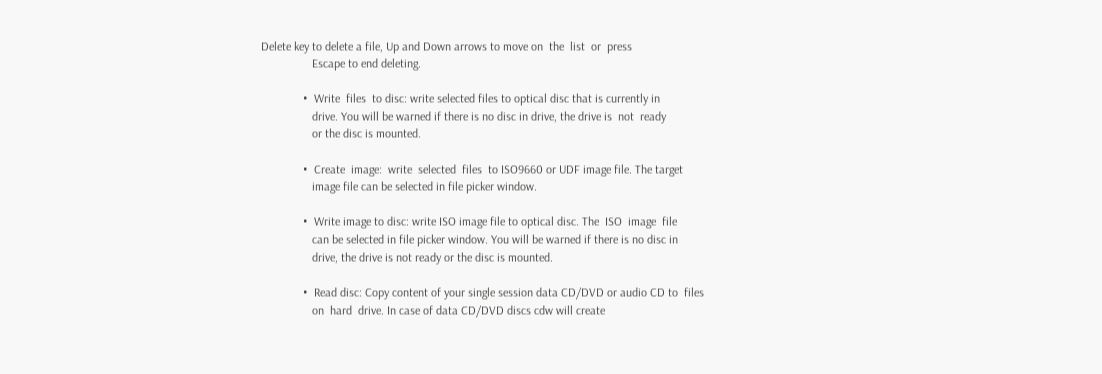Delete key to delete a file, Up and Down arrows to move on  the  list  or  press
                 Escape to end deleting.

              •  Write  files  to disc: write selected files to optical disc that is currently in
                 drive. You will be warned if there is no disc in drive, the drive is  not  ready
                 or the disc is mounted.

              •  Create  image:  write  selected  files  to ISO9660 or UDF image file. The target
                 image file can be selected in file picker window.

              •  Write image to disc: write ISO image file to optical disc. The  ISO  image  file
                 can be selected in file picker window. You will be warned if there is no disc in
                 drive, the drive is not ready or the disc is mounted.

              •  Read disc: Copy content of your single session data CD/DVD or audio CD to  files
                 on  hard  drive. In case of data CD/DVD discs cdw will create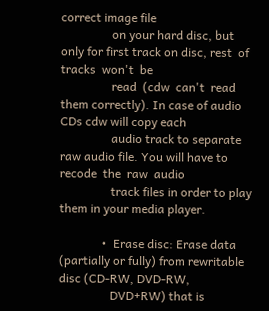correct image file
                 on your hard disc, but only for first track on disc, rest  of  tracks  won't  be
                 read  (cdw  can't  read them correctly). In case of audio CDs cdw will copy each
                 audio track to separate raw audio file. You will have to recode  the  raw  audio
                 track files in order to play them in your media player.

              •  Erase disc: Erase data (partially or fully) from rewritable disc (CD-RW, DVD-RW,
                 DVD+RW) that is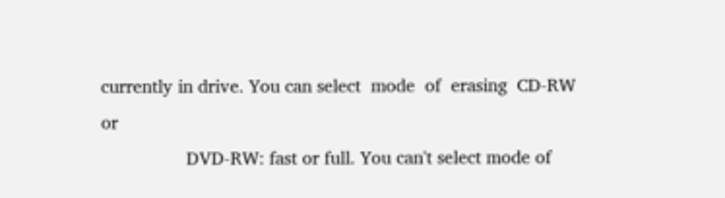currently in drive. You can select  mode  of  erasing  CD-RW  or
                 DVD-RW: fast or full. You can't select mode of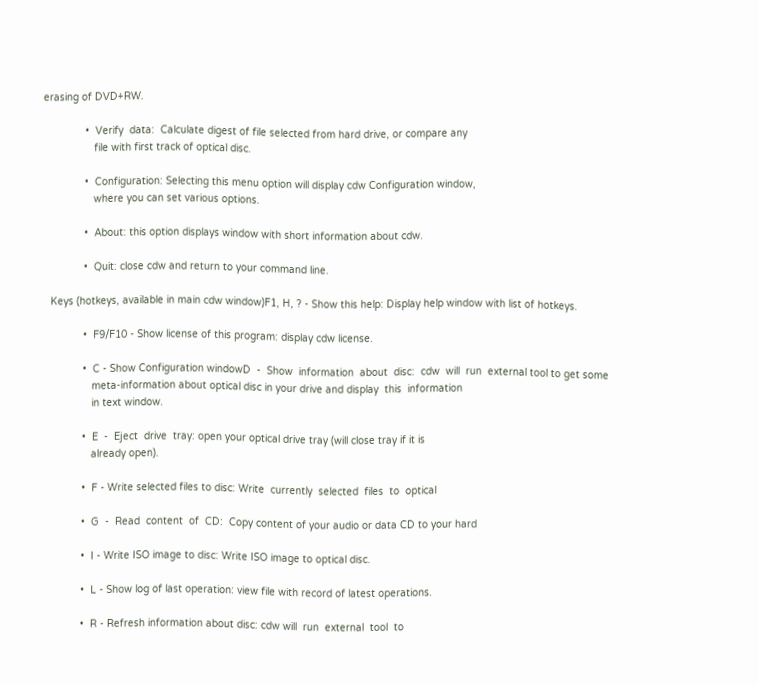erasing of DVD+RW.

              •  Verify  data:  Calculate digest of file selected from hard drive, or compare any
                 file with first track of optical disc.

              •  Configuration: Selecting this menu option will display cdw Configuration window,
                 where you can set various options.

              •  About: this option displays window with short information about cdw.

              •  Quit: close cdw and return to your command line.

   Keys (hotkeys, available in main cdw window)F1, H, ? - Show this help: Display help window with list of hotkeys.

              •  F9/F10 - Show license of this program: display cdw license.

              •  C - Show Configuration windowD  -  Show  information  about  disc:  cdw  will  run  external tool to get some
                 meta-information about optical disc in your drive and display  this  information
                 in text window.

              •  E  -  Eject  drive  tray: open your optical drive tray (will close tray if it is
                 already open).

              •  F - Write selected files to disc: Write  currently  selected  files  to  optical

              •  G  -  Read  content  of  CD:  Copy content of your audio or data CD to your hard

              •  I - Write ISO image to disc: Write ISO image to optical disc.

              •  L - Show log of last operation: view file with record of latest operations.

              •  R - Refresh information about disc: cdw will  run  external  tool  to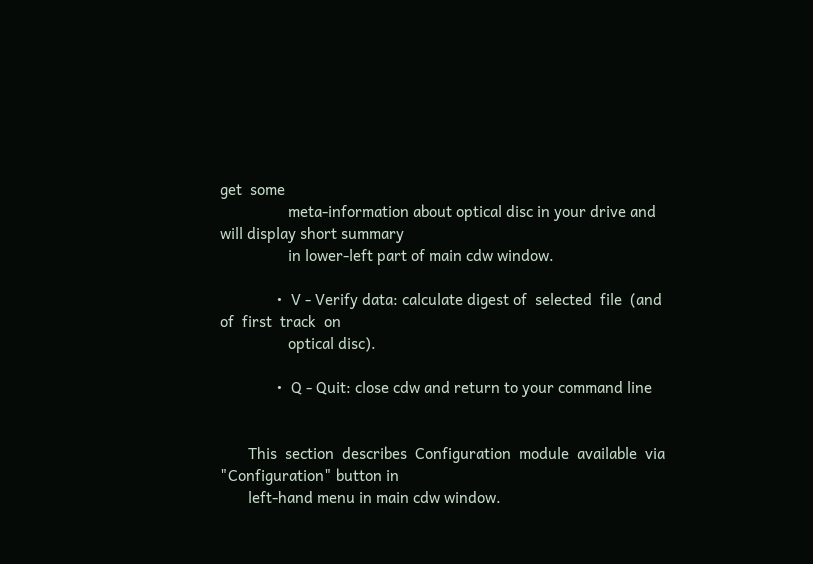get  some
                 meta-information about optical disc in your drive and will display short summary
                 in lower-left part of main cdw window.

              •  V - Verify data: calculate digest of  selected  file  (and  of  first  track  on
                 optical disc).

              •  Q - Quit: close cdw and return to your command line


       This  section  describes  Configuration  module  available  via  "Configuration" button in
       left-hand menu in main cdw window.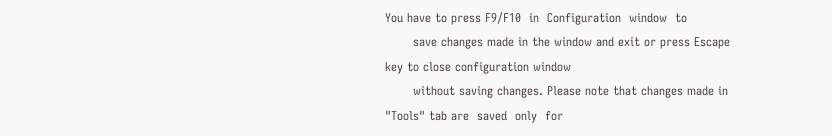You have to press F9/F10  in  Configuration  window  to
       save changes made in the window and exit or press Escape key to close configuration window
       without saving changes. Please note that changes made in "Tools" tab are  saved  only  for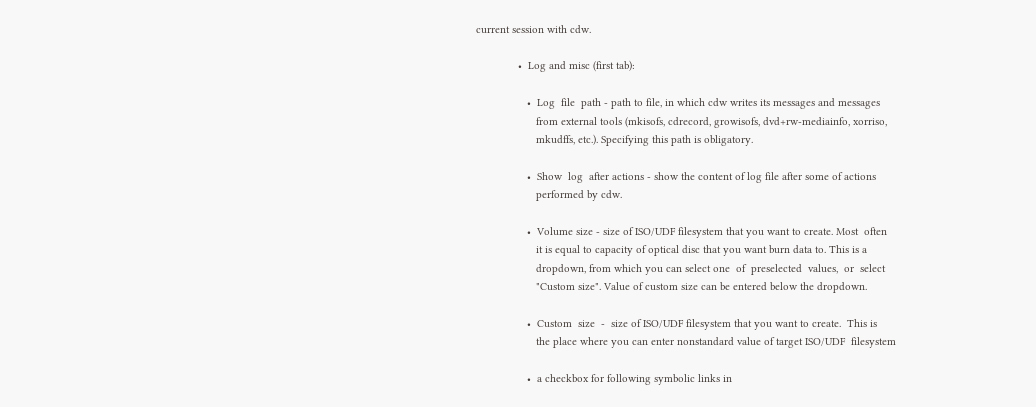current session with cdw.

              •  Log and misc (first tab):

                 •  Log  file  path - path to file, in which cdw writes its messages and messages
                    from external tools (mkisofs, cdrecord, growisofs, dvd+rw-mediainfo, xorriso,
                    mkudffs, etc.). Specifying this path is obligatory.

                 •  Show  log  after actions - show the content of log file after some of actions
                    performed by cdw.

                 •  Volume size - size of ISO/UDF filesystem that you want to create. Most  often
                    it is equal to capacity of optical disc that you want burn data to. This is a
                    dropdown, from which you can select one  of  preselected  values,  or  select
                    "Custom size". Value of custom size can be entered below the dropdown.

                 •  Custom  size  -  size of ISO/UDF filesystem that you want to create.  This is
                    the place where you can enter nonstandard value of target ISO/UDF  filesystem

                 •  a checkbox for following symbolic links in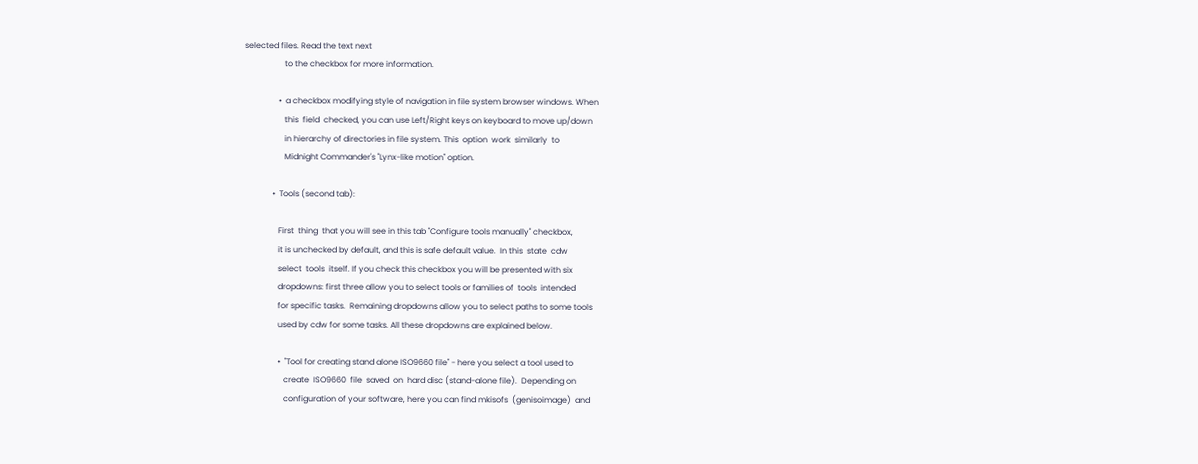selected files. Read the text next
                    to the checkbox for more information.

                 •  a checkbox modifying style of navigation in file system browser windows. When
                    this  field  checked, you can use Left/Right keys on keyboard to move up/down
                    in hierarchy of directories in file system. This  option  work  similarly  to
                    Midnight Commander's "Lynx-like motion" option.

              •  Tools (second tab):

                 First  thing  that you will see in this tab "Configure tools manually" checkbox,
                 it is unchecked by default, and this is safe default value.  In this  state  cdw
                 select  tools  itself. If you check this checkbox you will be presented with six
                 dropdowns: first three allow you to select tools or families of  tools  intended
                 for specific tasks.  Remaining dropdowns allow you to select paths to some tools
                 used by cdw for some tasks. All these dropdowns are explained below.

                 •  "Tool for creating stand alone ISO9660 file" - here you select a tool used to
                    create  ISO9660  file  saved  on  hard disc (stand-alone file).  Depending on
                    configuration of your software, here you can find mkisofs  (genisoimage)  and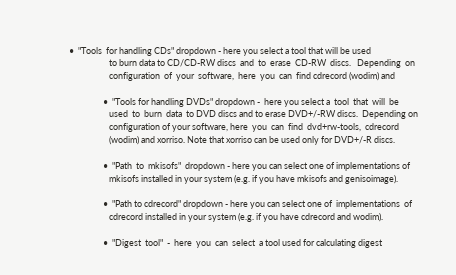•  "Tools  for handling CDs" dropdown - here you select a tool that will be used
                    to burn data to CD/CD-RW discs  and  to  erase  CD-RW  discs.   Depending  on
                    configuration  of  your  software,  here  you  can  find cdrecord (wodim) and

                 •  "Tools for handling DVDs" dropdown -  here you select a  tool  that  will  be
                    used  to  burn  data  to DVD discs and to erase DVD+/-RW discs.  Depending on
                    configuration of your software, here  you  can  find  dvd+rw-tools,  cdrecord
                    (wodim) and xorriso. Note that xorriso can be used only for DVD+/-R discs.

                 •  "Path  to  mkisofs"  dropdown - here you can select one of implementations of
                    mkisofs installed in your system (e.g. if you have mkisofs and genisoimage).

                 •  "Path to cdrecord" dropdown - here you can select one of  implementations  of
                    cdrecord installed in your system (e.g. if you have cdrecord and wodim).

                 •  "Digest  tool"  -  here  you  can  select  a tool used for calculating digest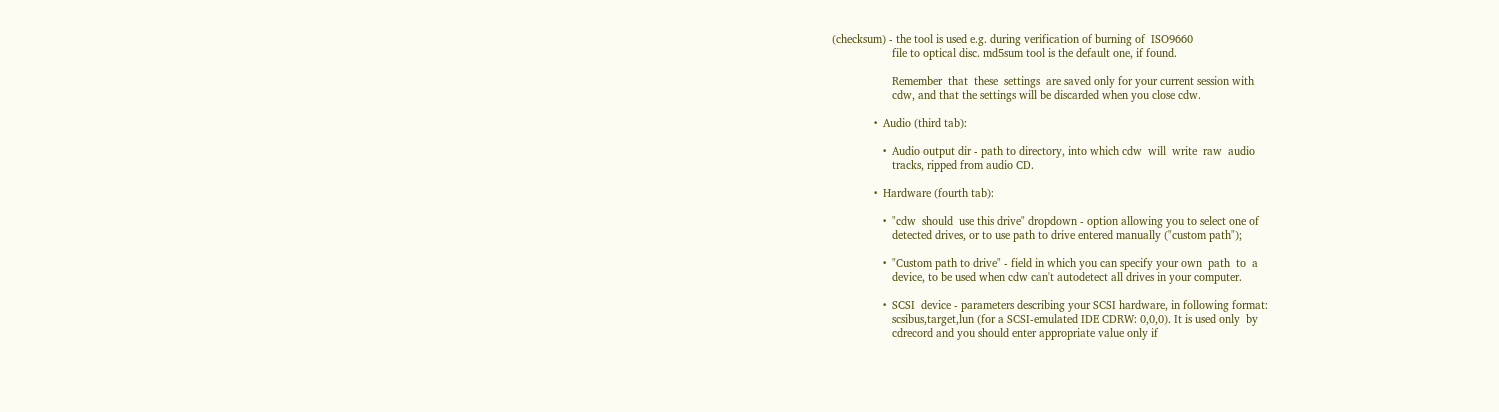(checksum) - the tool is used e.g. during verification of burning of  ISO9660
                    file to optical disc. md5sum tool is the default one, if found.

                    Remember  that  these  settings  are saved only for your current session with
                    cdw, and that the settings will be discarded when you close cdw.

              •  Audio (third tab):

                 •  Audio output dir - path to directory, into which cdw  will  write  raw  audio
                    tracks, ripped from audio CD.

              •  Hardware (fourth tab):

                 •  "cdw  should  use this drive" dropdown - option allowing you to select one of
                    detected drives, or to use path to drive entered manually ("custom path");

                 •  "Custom path to drive" - field in which you can specify your own  path  to  a
                    device, to be used when cdw can't autodetect all drives in your computer.

                 •  SCSI  device - parameters describing your SCSI hardware, in following format:
                    scsibus,target,lun (for a SCSI-emulated IDE CDRW: 0,0,0). It is used only  by
                    cdrecord and you should enter appropriate value only if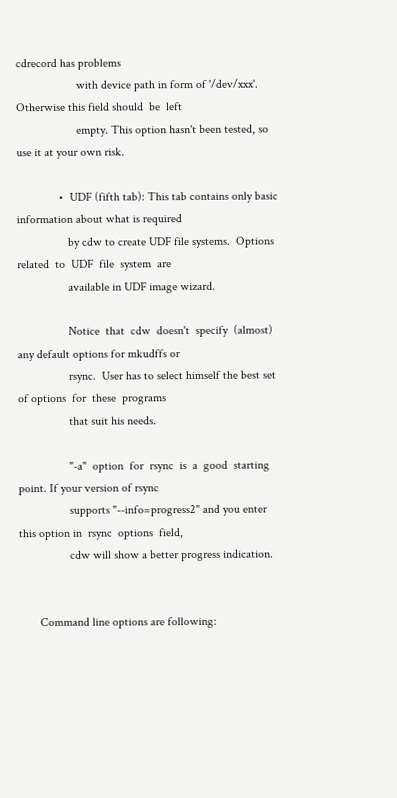cdrecord has problems
                    with device path in form of '/dev/xxx'. Otherwise this field should  be  left
                    empty. This option hasn't been tested, so use it at your own risk.

              •  UDF (fifth tab): This tab contains only basic information about what is required
                 by cdw to create UDF file systems.  Options  related  to  UDF  file  system  are
                 available in UDF image wizard.

                 Notice  that  cdw  doesn't  specify  (almost) any default options for mkudffs or
                 rsync.  User has to select himself the best set of options  for  these  programs
                 that suit his needs.

                 "-a"  option  for  rsync  is  a  good  starting  point. If your version of rsync
                 supports "--info=progress2" and you enter this option in  rsync  options  field,
                 cdw will show a better progress indication.


       Command line options are following: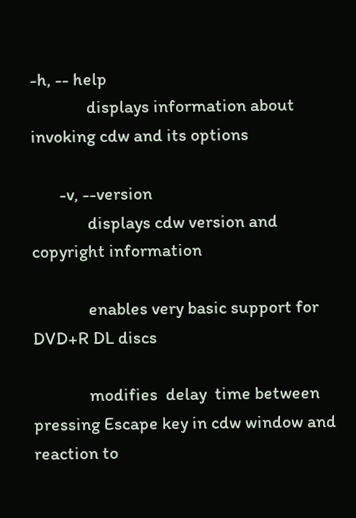-h, -- help
              displays information about invoking cdw and its options

       -v, --version
              displays cdw version and copyright information

              enables very basic support for DVD+R DL discs

              modifies  delay  time between pressing Escape key in cdw window and reaction to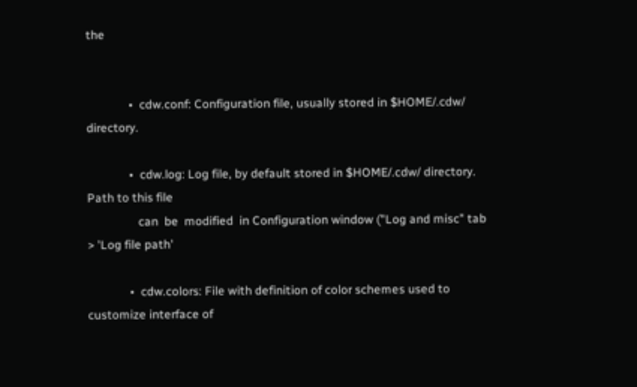the


              •  cdw.conf: Configuration file, usually stored in $HOME/.cdw/ directory.

              •  cdw.log: Log file, by default stored in $HOME/.cdw/ directory. Path to this file
                 can  be  modified  in Configuration window ("Log and misc" tab > 'Log file path'

              •  cdw.colors: File with definition of color schemes used to customize interface of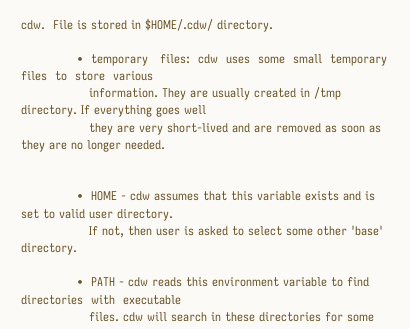cdw.  File is stored in $HOME/.cdw/ directory.

              •  temporary   files:  cdw  uses  some  small  temporary  files  to  store  various
                 information. They are usually created in /tmp directory. If everything goes well
                 they are very short-lived and are removed as soon as they are no longer needed.


              •  HOME - cdw assumes that this variable exists and is set to valid user directory.
                 If not, then user is asked to select some other 'base' directory.

              •  PATH - cdw reads this environment variable to find directories  with  executable
                 files. cdw will search in these directories for some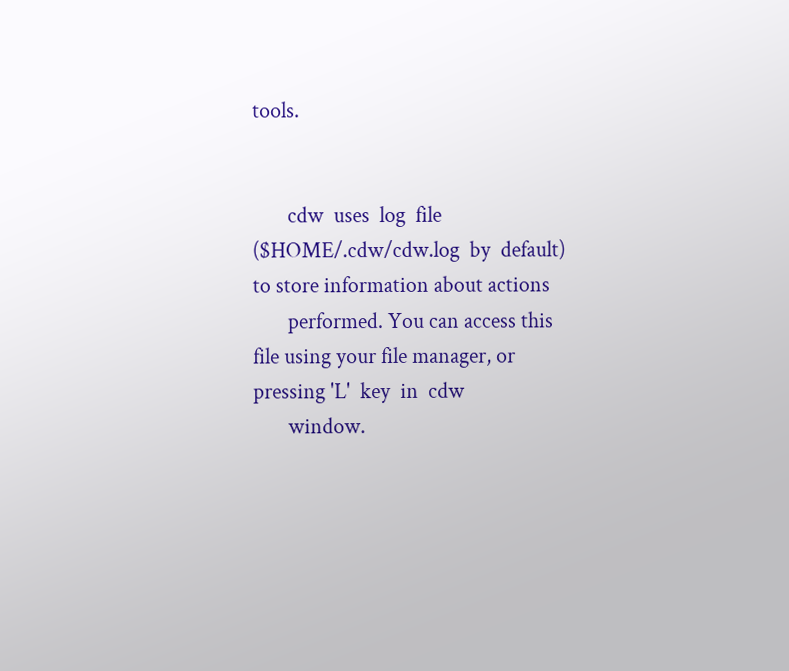tools.


       cdw  uses  log  file  ($HOME/.cdw/cdw.log  by  default) to store information about actions
       performed. You can access this file using your file manager, or pressing 'L'  key  in  cdw
       window.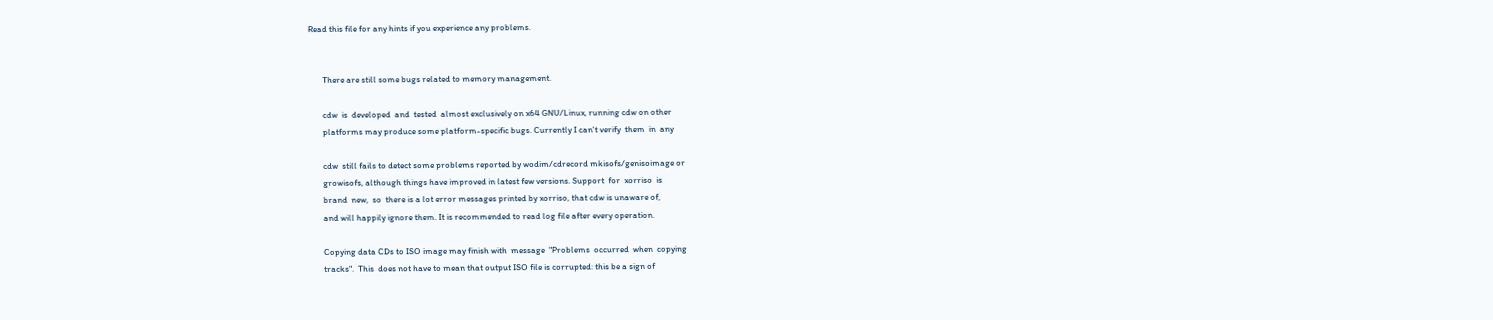Read this file for any hints if you experience any problems.


       There are still some bugs related to memory management.

       cdw  is  developed  and  tested  almost exclusively on x64 GNU/Linux, running cdw on other
       platforms may produce some platform-specific bugs. Currently I can't verify  them  in  any

       cdw  still fails to detect some problems reported by wodim/cdrecord mkisofs/genisoimage or
       growisofs, although things have improved in latest few versions. Support  for  xorriso  is
       brand  new,  so  there is a lot error messages printed by xorriso, that cdw is unaware of,
       and will happily ignore them. It is recommended to read log file after every operation.

       Copying data CDs to ISO image may finish with  message  "Problems  occurred  when  copying
       tracks".  This  does not have to mean that output ISO file is corrupted: this be a sign of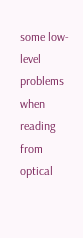some low-level problems when reading from optical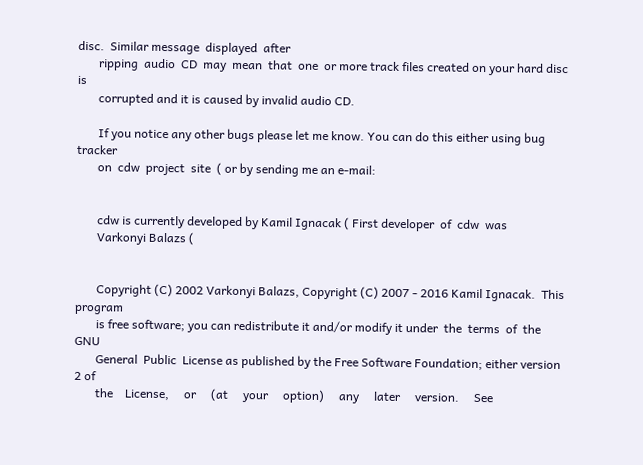disc.  Similar message  displayed  after
       ripping  audio  CD  may  mean  that  one  or more track files created on your hard disc is
       corrupted and it is caused by invalid audio CD.

       If you notice any other bugs please let me know. You can do this either using bug  tracker
       on  cdw  project  site  ( or by sending me an e-mail:


       cdw is currently developed by Kamil Ignacak ( First developer  of  cdw  was
       Varkonyi Balazs (


       Copyright (C) 2002 Varkonyi Balazs, Copyright (C) 2007 - 2016 Kamil Ignacak.  This program
       is free software; you can redistribute it and/or modify it under  the  terms  of  the  GNU
       General  Public  License as published by the Free Software Foundation; either version 2 of
       the    License,     or     (at     your     option)     any     later     version.     See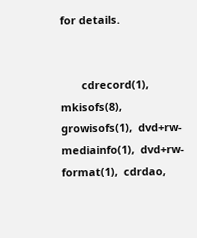for details.


       cdrecord(1),  mkisofs(8),  growisofs(1),  dvd+rw-mediainfo(1),  dvd+rw-format(1),  cdrdao,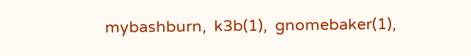mybashburn,  k3b(1),  gnomebaker(1),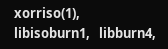xorriso(1),   libisoburn1,   libburn4,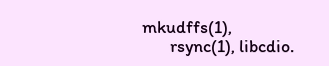mkudffs(1),
       rsync(1), libcdio.